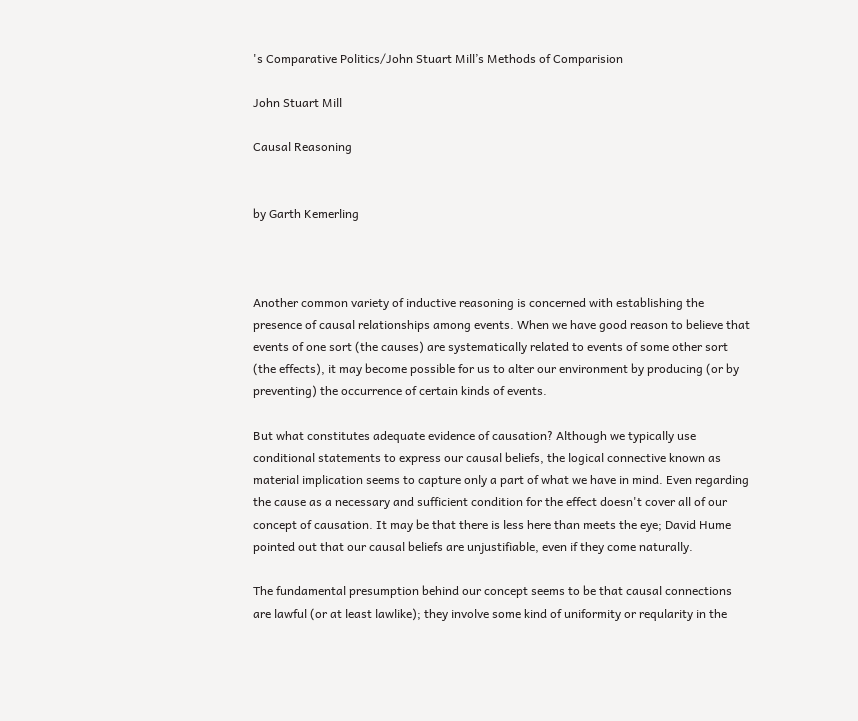's Comparative Politics/John Stuart Mill’s Methods of Comparision

John Stuart Mill

Causal Reasoning


by Garth Kemerling



Another common variety of inductive reasoning is concerned with establishing the presence of causal relationships among events. When we have good reason to believe that events of one sort (the causes) are systematically related to events of some other sort (the effects), it may become possible for us to alter our environment by producing (or by preventing) the occurrence of certain kinds of events.

But what constitutes adequate evidence of causation? Although we typically use conditional statements to express our causal beliefs, the logical connective known as material implication seems to capture only a part of what we have in mind. Even regarding the cause as a necessary and sufficient condition for the effect doesn't cover all of our concept of causation. It may be that there is less here than meets the eye; David Hume pointed out that our causal beliefs are unjustifiable, even if they come naturally.

The fundamental presumption behind our concept seems to be that causal connections are lawful (or at least lawlike); they involve some kind of uniformity or reqularity in the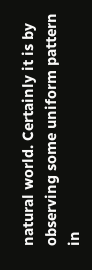natural world. Certainly it is by observing some uniform pattern in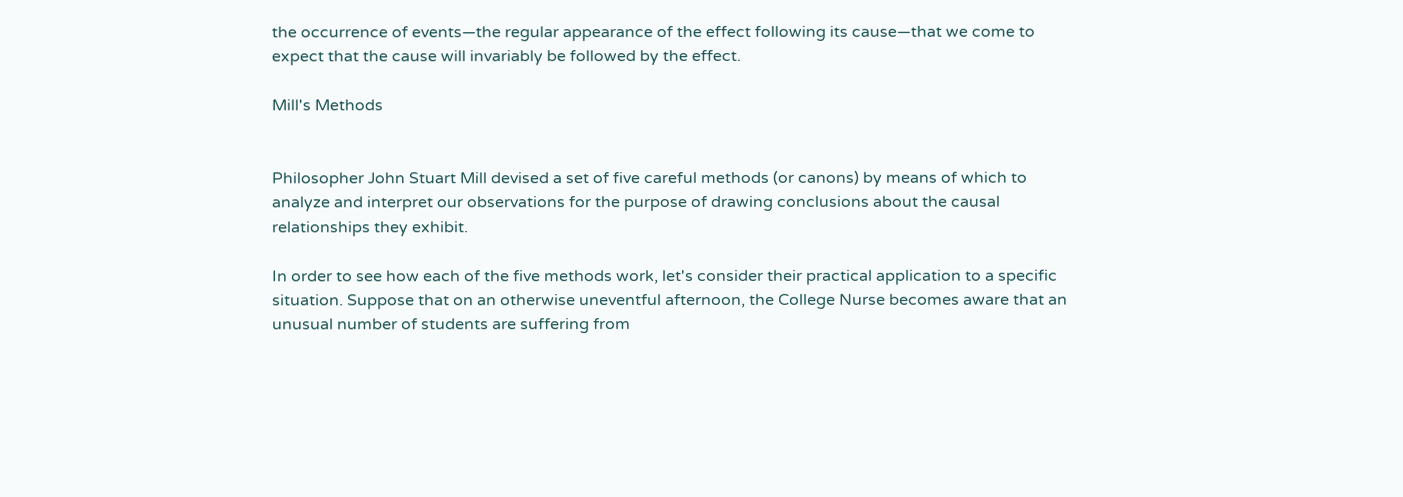the occurrence of events—the regular appearance of the effect following its cause—that we come to expect that the cause will invariably be followed by the effect.

Mill's Methods


Philosopher John Stuart Mill devised a set of five careful methods (or canons) by means of which to analyze and interpret our observations for the purpose of drawing conclusions about the causal relationships they exhibit.

In order to see how each of the five methods work, let's consider their practical application to a specific situation. Suppose that on an otherwise uneventful afternoon, the College Nurse becomes aware that an unusual number of students are suffering from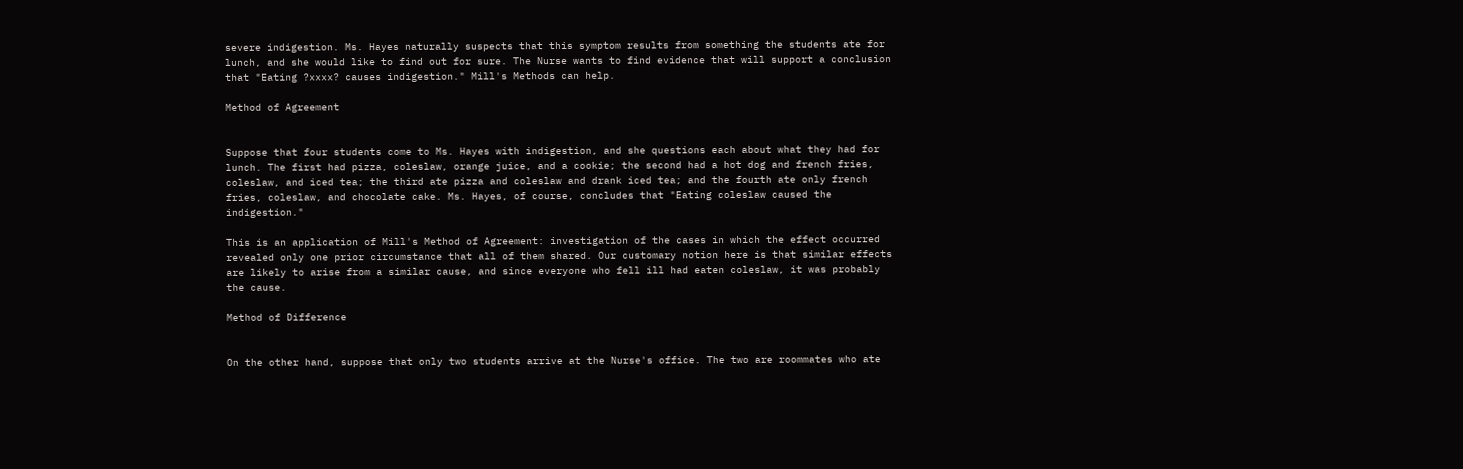severe indigestion. Ms. Hayes naturally suspects that this symptom results from something the students ate for lunch, and she would like to find out for sure. The Nurse wants to find evidence that will support a conclusion that "Eating ?xxxx? causes indigestion." Mill's Methods can help.

Method of Agreement


Suppose that four students come to Ms. Hayes with indigestion, and she questions each about what they had for lunch. The first had pizza, coleslaw, orange juice, and a cookie; the second had a hot dog and french fries, coleslaw, and iced tea; the third ate pizza and coleslaw and drank iced tea; and the fourth ate only french fries, coleslaw, and chocolate cake. Ms. Hayes, of course, concludes that "Eating coleslaw caused the indigestion."

This is an application of Mill's Method of Agreement: investigation of the cases in which the effect occurred revealed only one prior circumstance that all of them shared. Our customary notion here is that similar effects are likely to arise from a similar cause, and since everyone who fell ill had eaten coleslaw, it was probably the cause.

Method of Difference


On the other hand, suppose that only two students arrive at the Nurse's office. The two are roommates who ate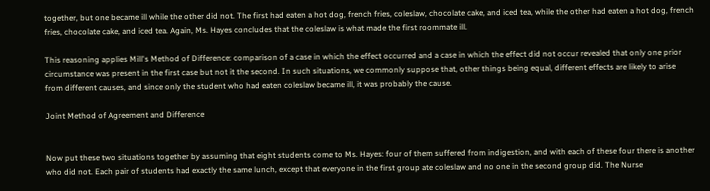together, but one became ill while the other did not. The first had eaten a hot dog, french fries, coleslaw, chocolate cake, and iced tea, while the other had eaten a hot dog, french fries, chocolate cake, and iced tea. Again, Ms. Hayes concludes that the coleslaw is what made the first roommate ill.

This reasoning applies Mill's Method of Difference: comparison of a case in which the effect occurred and a case in which the effect did not occur revealed that only one prior circumstance was present in the first case but not it the second. In such situations, we commonly suppose that, other things being equal, different effects are likely to arise from different causes, and since only the student who had eaten coleslaw became ill, it was probably the cause.

Joint Method of Agreement and Difference


Now put these two situations together by assuming that eight students come to Ms. Hayes: four of them suffered from indigestion, and with each of these four there is another who did not. Each pair of students had exactly the same lunch, except that everyone in the first group ate coleslaw and no one in the second group did. The Nurse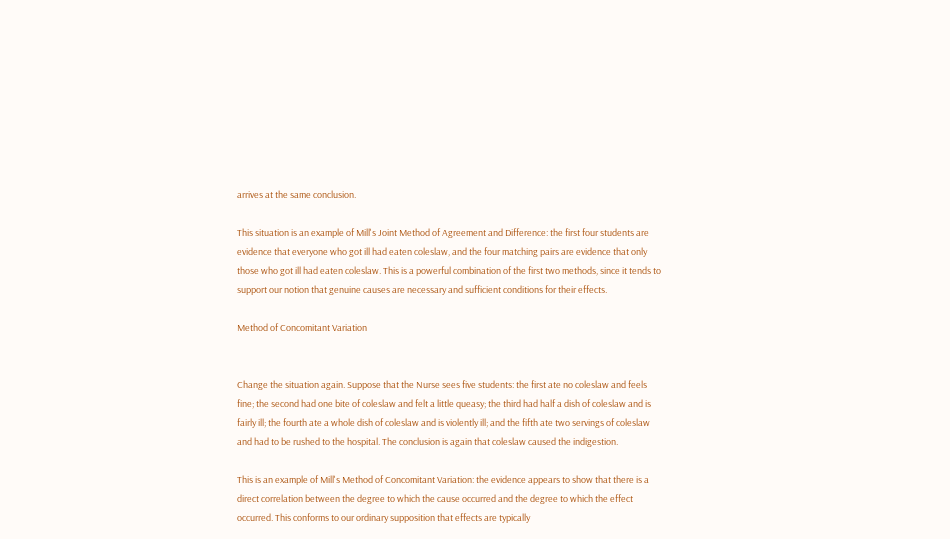arrives at the same conclusion.

This situation is an example of Mill's Joint Method of Agreement and Difference: the first four students are evidence that everyone who got ill had eaten coleslaw, and the four matching pairs are evidence that only those who got ill had eaten coleslaw. This is a powerful combination of the first two methods, since it tends to support our notion that genuine causes are necessary and sufficient conditions for their effects.

Method of Concomitant Variation


Change the situation again. Suppose that the Nurse sees five students: the first ate no coleslaw and feels fine; the second had one bite of coleslaw and felt a little queasy; the third had half a dish of coleslaw and is fairly ill; the fourth ate a whole dish of coleslaw and is violently ill; and the fifth ate two servings of coleslaw and had to be rushed to the hospital. The conclusion is again that coleslaw caused the indigestion.

This is an example of Mill's Method of Concomitant Variation: the evidence appears to show that there is a direct correlation between the degree to which the cause occurred and the degree to which the effect occurred. This conforms to our ordinary supposition that effects are typically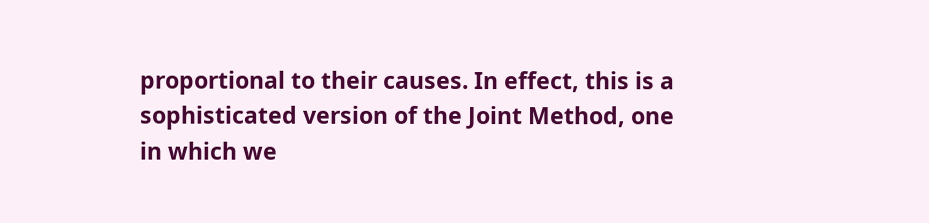proportional to their causes. In effect, this is a sophisticated version of the Joint Method, one in which we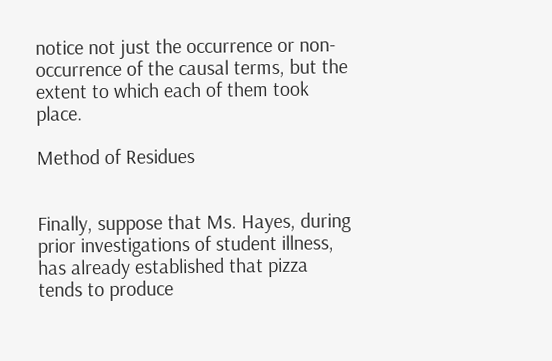notice not just the occurrence or non-occurrence of the causal terms, but the extent to which each of them took place.

Method of Residues


Finally, suppose that Ms. Hayes, during prior investigations of student illness, has already established that pizza tends to produce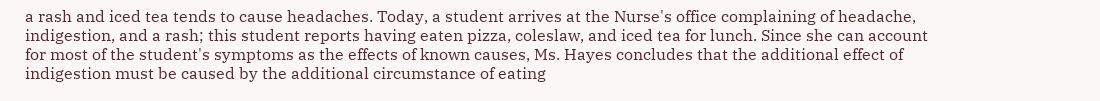a rash and iced tea tends to cause headaches. Today, a student arrives at the Nurse's office complaining of headache, indigestion, and a rash; this student reports having eaten pizza, coleslaw, and iced tea for lunch. Since she can account for most of the student's symptoms as the effects of known causes, Ms. Hayes concludes that the additional effect of indigestion must be caused by the additional circumstance of eating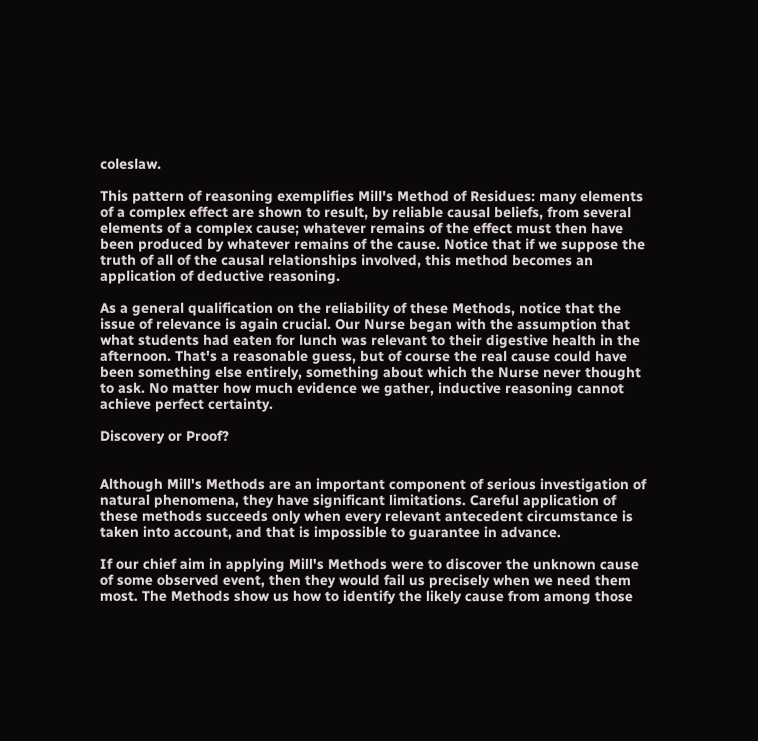coleslaw.

This pattern of reasoning exemplifies Mill's Method of Residues: many elements of a complex effect are shown to result, by reliable causal beliefs, from several elements of a complex cause; whatever remains of the effect must then have been produced by whatever remains of the cause. Notice that if we suppose the truth of all of the causal relationships involved, this method becomes an application of deductive reasoning.

As a general qualification on the reliability of these Methods, notice that the issue of relevance is again crucial. Our Nurse began with the assumption that what students had eaten for lunch was relevant to their digestive health in the afternoon. That's a reasonable guess, but of course the real cause could have been something else entirely, something about which the Nurse never thought to ask. No matter how much evidence we gather, inductive reasoning cannot achieve perfect certainty.

Discovery or Proof?


Although Mill's Methods are an important component of serious investigation of natural phenomena, they have significant limitations. Careful application of these methods succeeds only when every relevant antecedent circumstance is taken into account, and that is impossible to guarantee in advance.

If our chief aim in applying Mill's Methods were to discover the unknown cause of some observed event, then they would fail us precisely when we need them most. The Methods show us how to identify the likely cause from among those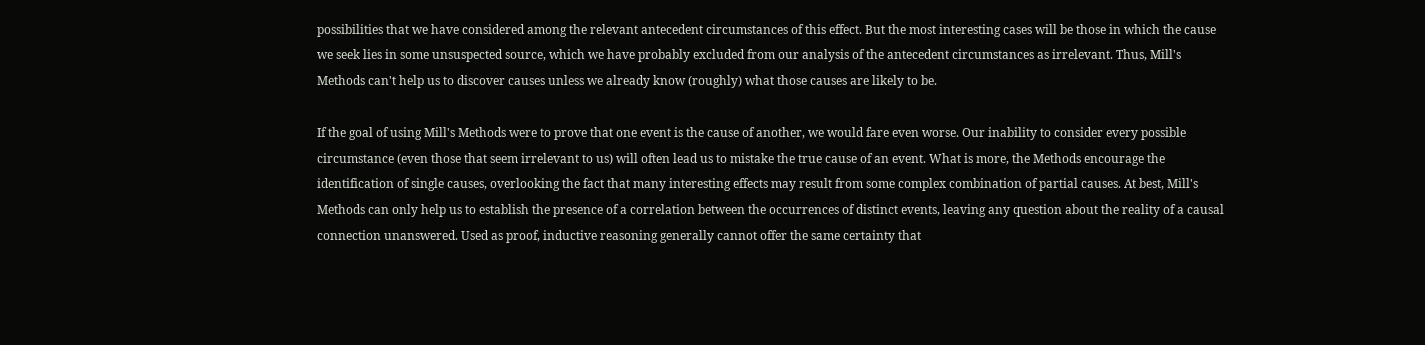possibilities that we have considered among the relevant antecedent circumstances of this effect. But the most interesting cases will be those in which the cause we seek lies in some unsuspected source, which we have probably excluded from our analysis of the antecedent circumstances as irrelevant. Thus, Mill's Methods can't help us to discover causes unless we already know (roughly) what those causes are likely to be.

If the goal of using Mill's Methods were to prove that one event is the cause of another, we would fare even worse. Our inability to consider every possible circumstance (even those that seem irrelevant to us) will often lead us to mistake the true cause of an event. What is more, the Methods encourage the identification of single causes, overlooking the fact that many interesting effects may result from some complex combination of partial causes. At best, Mill's Methods can only help us to establish the presence of a correlation between the occurrences of distinct events, leaving any question about the reality of a causal connection unanswered. Used as proof, inductive reasoning generally cannot offer the same certainty that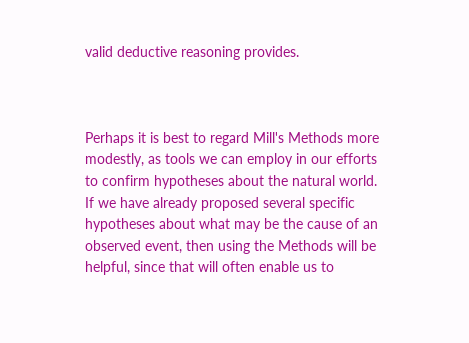valid deductive reasoning provides.



Perhaps it is best to regard Mill's Methods more modestly, as tools we can employ in our efforts to confirm hypotheses about the natural world. If we have already proposed several specific hypotheses about what may be the cause of an observed event, then using the Methods will be helpful, since that will often enable us to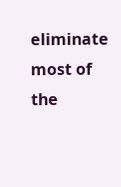eliminate most of the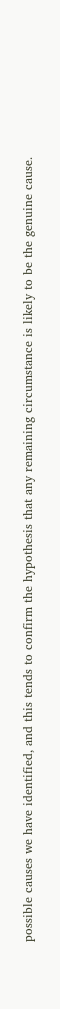possible causes we have identified, and this tends to confirm the hypothesis that any remaining circumstance is likely to be the genuine cause.